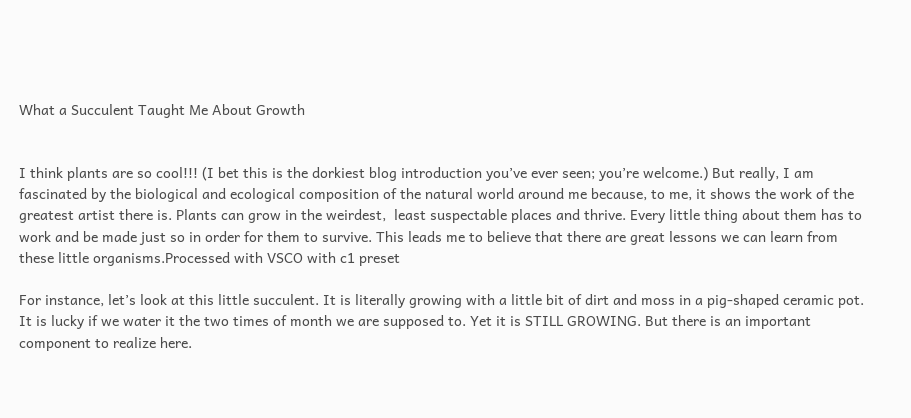What a Succulent Taught Me About Growth


I think plants are so cool!!! (I bet this is the dorkiest blog introduction you’ve ever seen; you’re welcome.) But really, I am fascinated by the biological and ecological composition of the natural world around me because, to me, it shows the work of the greatest artist there is. Plants can grow in the weirdest,  least suspectable places and thrive. Every little thing about them has to work and be made just so in order for them to survive. This leads me to believe that there are great lessons we can learn from these little organisms.Processed with VSCO with c1 preset

For instance, let’s look at this little succulent. It is literally growing with a little bit of dirt and moss in a pig-shaped ceramic pot. It is lucky if we water it the two times of month we are supposed to. Yet it is STILL GROWING. But there is an important component to realize here.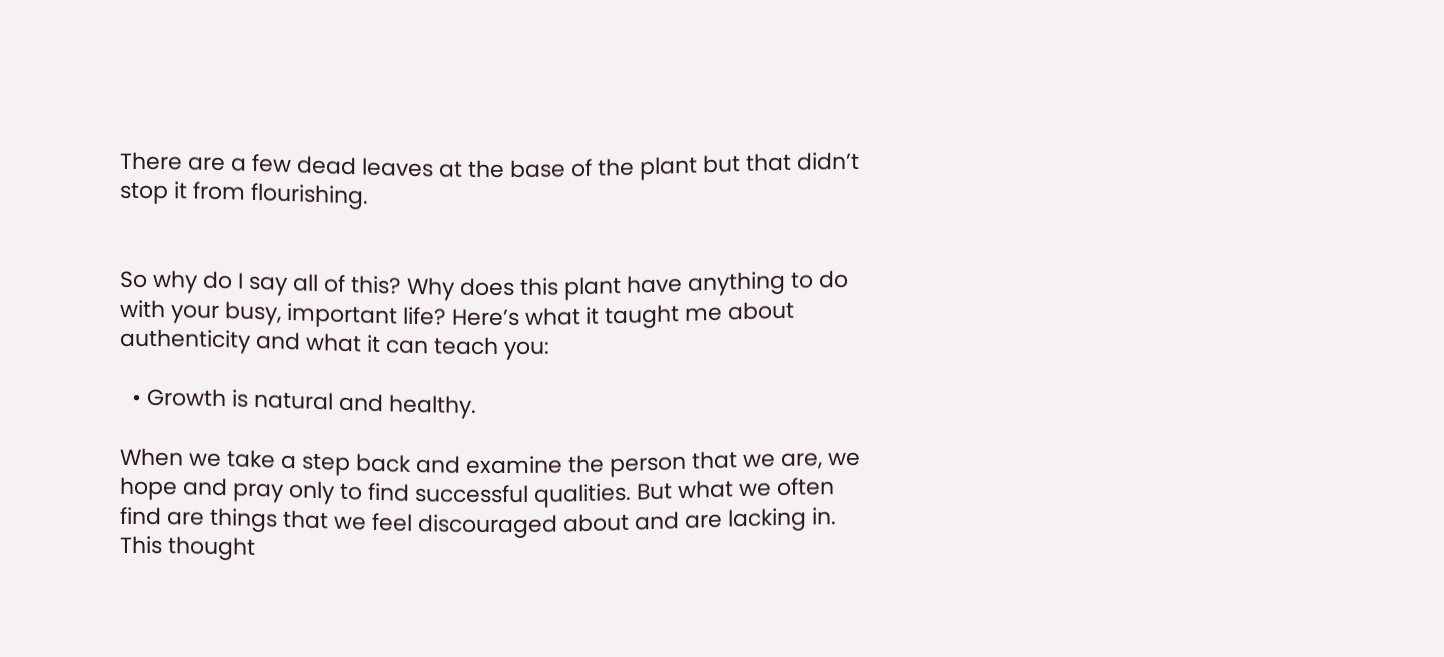There are a few dead leaves at the base of the plant but that didn’t stop it from flourishing.


So why do I say all of this? Why does this plant have anything to do with your busy, important life? Here’s what it taught me about authenticity and what it can teach you:

  • Growth is natural and healthy.

When we take a step back and examine the person that we are, we hope and pray only to find successful qualities. But what we often find are things that we feel discouraged about and are lacking in. This thought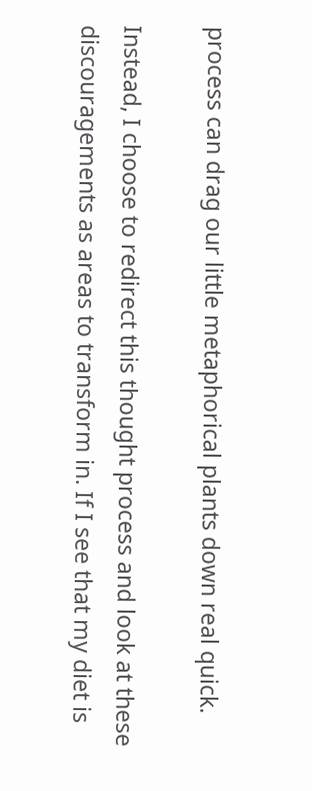process can drag our little metaphorical plants down real quick.

Instead, I choose to redirect this thought process and look at these discouragements as areas to transform in. If I see that my diet is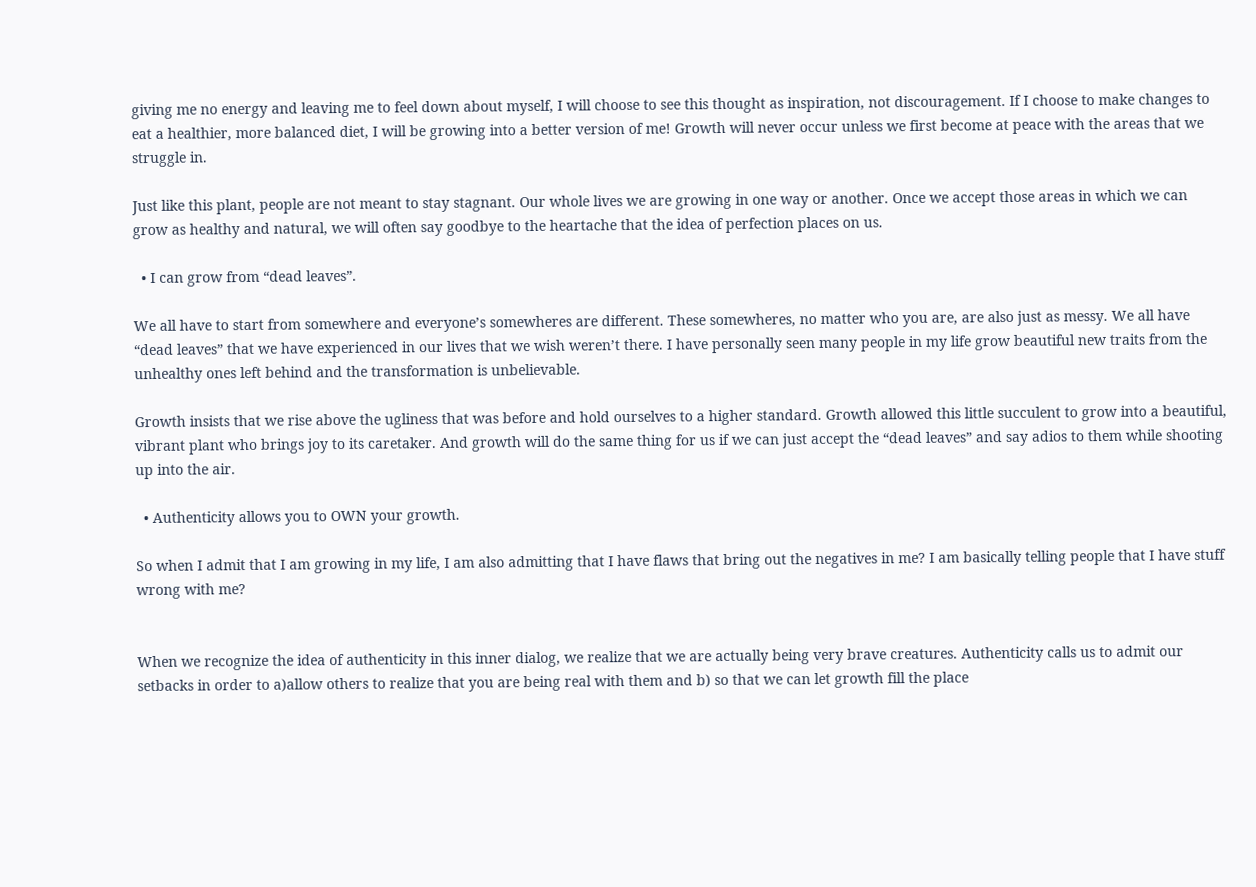giving me no energy and leaving me to feel down about myself, I will choose to see this thought as inspiration, not discouragement. If I choose to make changes to eat a healthier, more balanced diet, I will be growing into a better version of me! Growth will never occur unless we first become at peace with the areas that we struggle in.

Just like this plant, people are not meant to stay stagnant. Our whole lives we are growing in one way or another. Once we accept those areas in which we can grow as healthy and natural, we will often say goodbye to the heartache that the idea of perfection places on us.

  • I can grow from “dead leaves”.

We all have to start from somewhere and everyone’s somewheres are different. These somewheres, no matter who you are, are also just as messy. We all have “dead leaves” that we have experienced in our lives that we wish weren’t there. I have personally seen many people in my life grow beautiful new traits from the unhealthy ones left behind and the transformation is unbelievable.

Growth insists that we rise above the ugliness that was before and hold ourselves to a higher standard. Growth allowed this little succulent to grow into a beautiful, vibrant plant who brings joy to its caretaker. And growth will do the same thing for us if we can just accept the “dead leaves” and say adios to them while shooting up into the air.

  • Authenticity allows you to OWN your growth.

So when I admit that I am growing in my life, I am also admitting that I have flaws that bring out the negatives in me? I am basically telling people that I have stuff wrong with me?


When we recognize the idea of authenticity in this inner dialog, we realize that we are actually being very brave creatures. Authenticity calls us to admit our setbacks in order to a)allow others to realize that you are being real with them and b) so that we can let growth fill the place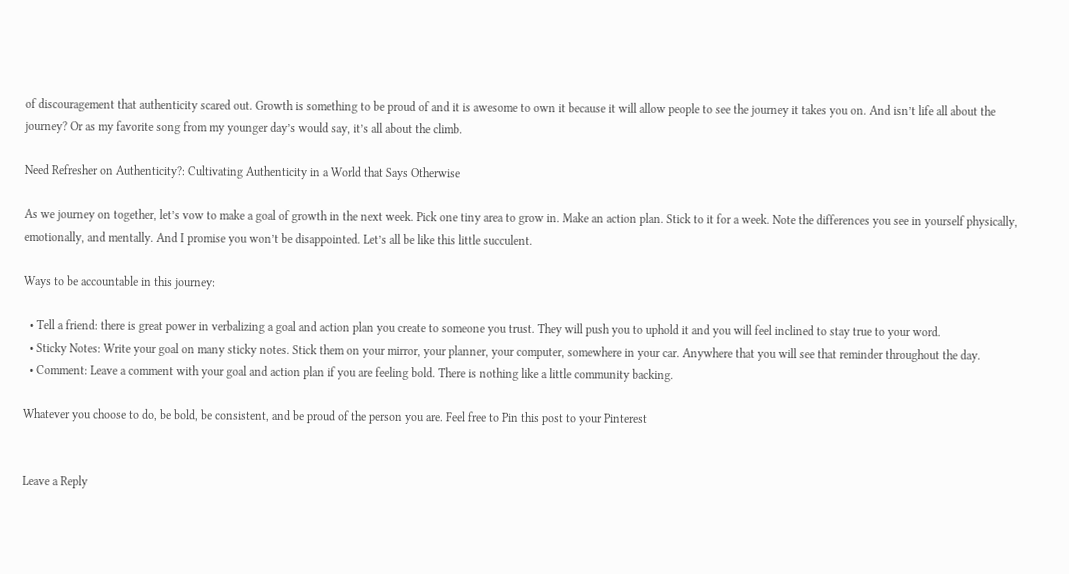of discouragement that authenticity scared out. Growth is something to be proud of and it is awesome to own it because it will allow people to see the journey it takes you on. And isn’t life all about the journey? Or as my favorite song from my younger day’s would say, it’s all about the climb.

Need Refresher on Authenticity?: Cultivating Authenticity in a World that Says Otherwise

As we journey on together, let’s vow to make a goal of growth in the next week. Pick one tiny area to grow in. Make an action plan. Stick to it for a week. Note the differences you see in yourself physically, emotionally, and mentally. And I promise you won’t be disappointed. Let’s all be like this little succulent.

Ways to be accountable in this journey:

  • Tell a friend: there is great power in verbalizing a goal and action plan you create to someone you trust. They will push you to uphold it and you will feel inclined to stay true to your word.
  • Sticky Notes: Write your goal on many sticky notes. Stick them on your mirror, your planner, your computer, somewhere in your car. Anywhere that you will see that reminder throughout the day.
  • Comment: Leave a comment with your goal and action plan if you are feeling bold. There is nothing like a little community backing.

Whatever you choose to do, be bold, be consistent, and be proud of the person you are. Feel free to Pin this post to your Pinterest


Leave a Reply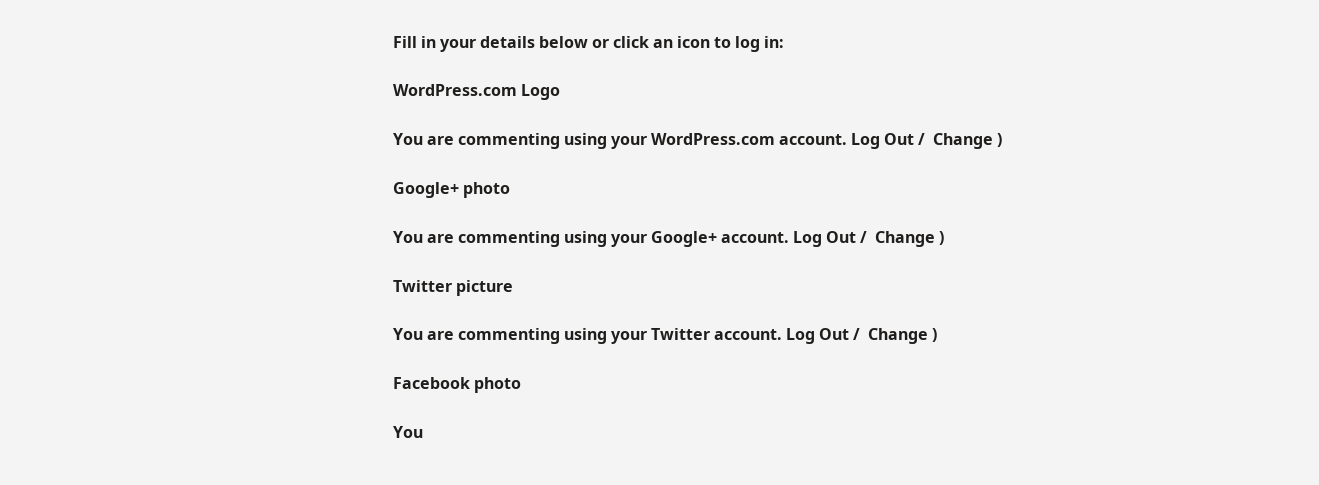Fill in your details below or click an icon to log in:

WordPress.com Logo

You are commenting using your WordPress.com account. Log Out /  Change )

Google+ photo

You are commenting using your Google+ account. Log Out /  Change )

Twitter picture

You are commenting using your Twitter account. Log Out /  Change )

Facebook photo

You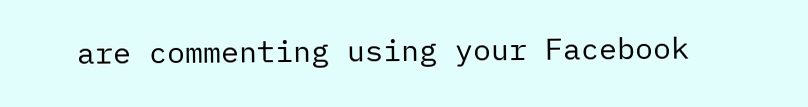are commenting using your Facebook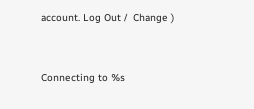account. Log Out /  Change )


Connecting to %s